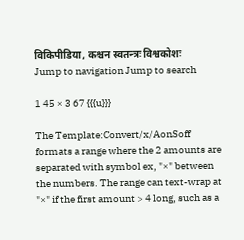विकिपीडिया, कश्चन स्वतन्त्रः विश्वकोशः
Jump to navigation Jump to search

1 45 × 3 67 {{{u}}}

The Template:Convert/x/AonSoff formats a range where the 2 amounts are separated with symbol ex, "×" between the numbers. The range can text-wrap at "×" if the first amount > 4 long, such as a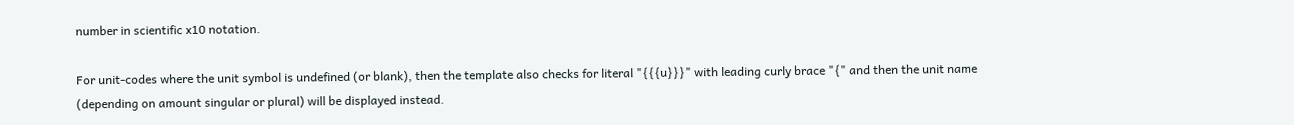number in scientific x10 notation.

For unit-codes where the unit symbol is undefined (or blank), then the template also checks for literal "{{{u}}}" with leading curly brace "{" and then the unit name (depending on amount singular or plural) will be displayed instead.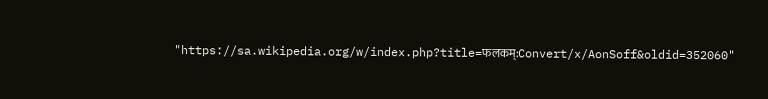"https://sa.wikipedia.org/w/index.php?title=फलकम्:Convert/x/AonSoff&oldid=352060"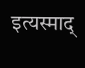इत्यस्माद्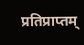प्रतिप्राप्तम्